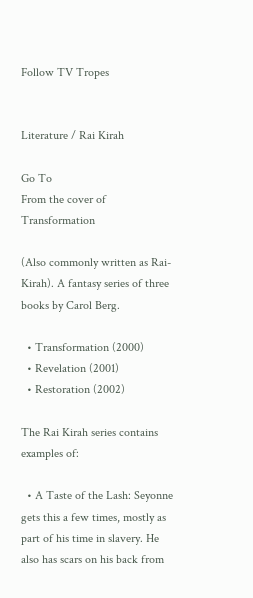Follow TV Tropes


Literature / Rai Kirah

Go To
From the cover of Transformation

(Also commonly written as Rai-Kirah). A fantasy series of three books by Carol Berg.

  • Transformation (2000)
  • Revelation (2001)
  • Restoration (2002)

The Rai Kirah series contains examples of:

  • A Taste of the Lash: Seyonne gets this a few times, mostly as part of his time in slavery. He also has scars on his back from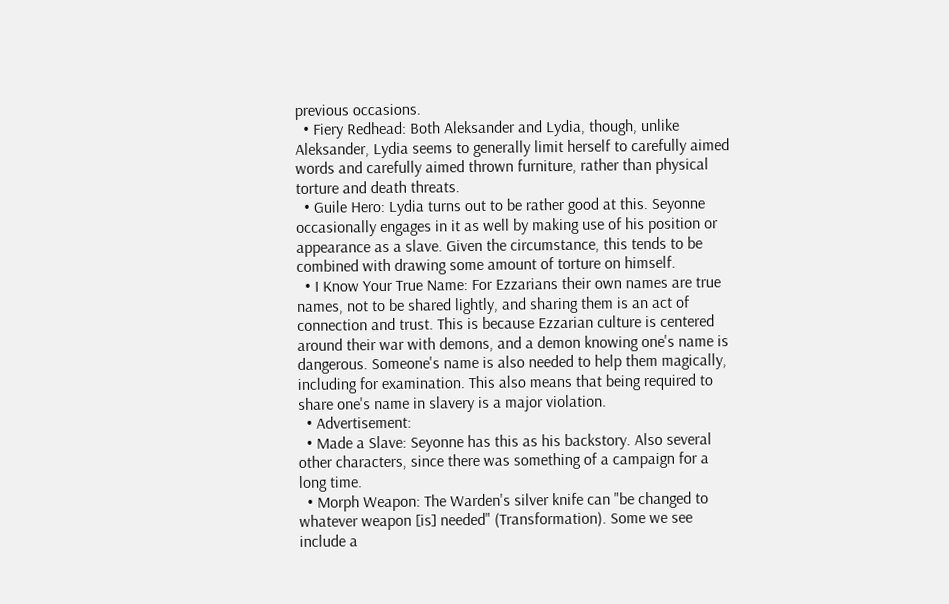previous occasions.
  • Fiery Redhead: Both Aleksander and Lydia, though, unlike Aleksander, Lydia seems to generally limit herself to carefully aimed words and carefully aimed thrown furniture, rather than physical torture and death threats.
  • Guile Hero: Lydia turns out to be rather good at this. Seyonne occasionally engages in it as well by making use of his position or appearance as a slave. Given the circumstance, this tends to be combined with drawing some amount of torture on himself.
  • I Know Your True Name: For Ezzarians their own names are true names, not to be shared lightly, and sharing them is an act of connection and trust. This is because Ezzarian culture is centered around their war with demons, and a demon knowing one's name is dangerous. Someone's name is also needed to help them magically, including for examination. This also means that being required to share one's name in slavery is a major violation.
  • Advertisement:
  • Made a Slave: Seyonne has this as his backstory. Also several other characters, since there was something of a campaign for a long time.
  • Morph Weapon: The Warden's silver knife can "be changed to whatever weapon [is] needed" (Transformation). Some we see include a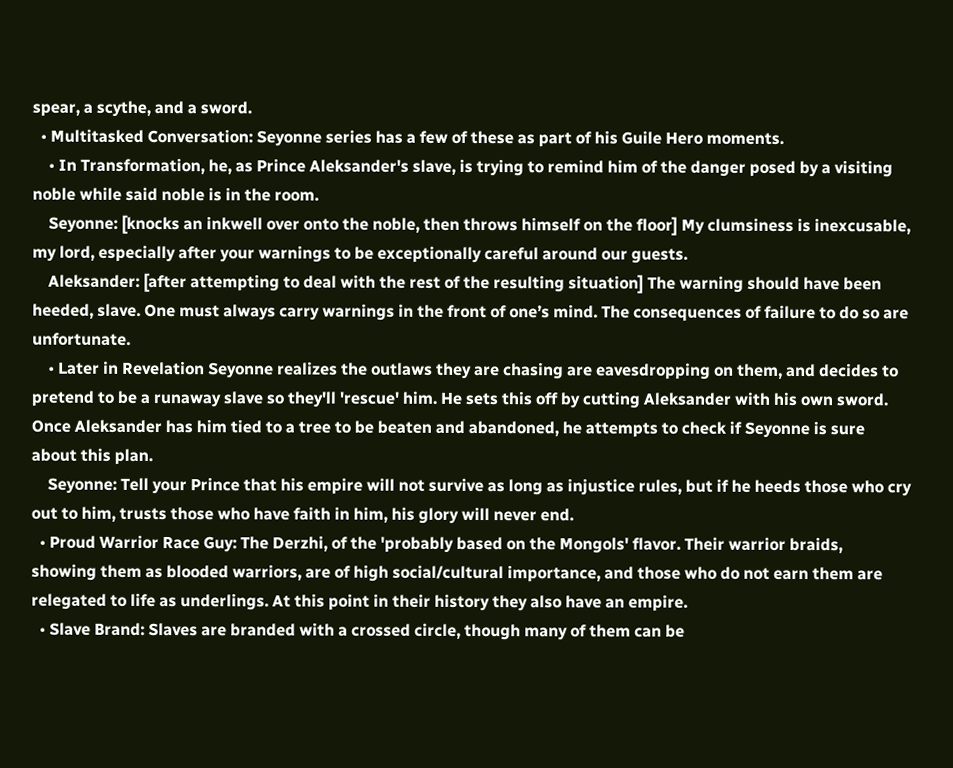spear, a scythe, and a sword.
  • Multitasked Conversation: Seyonne series has a few of these as part of his Guile Hero moments.
    • In Transformation, he, as Prince Aleksander's slave, is trying to remind him of the danger posed by a visiting noble while said noble is in the room.
    Seyonne: [knocks an inkwell over onto the noble, then throws himself on the floor] My clumsiness is inexcusable, my lord, especially after your warnings to be exceptionally careful around our guests.
    Aleksander: [after attempting to deal with the rest of the resulting situation] The warning should have been heeded, slave. One must always carry warnings in the front of one’s mind. The consequences of failure to do so are unfortunate.
    • Later in Revelation Seyonne realizes the outlaws they are chasing are eavesdropping on them, and decides to pretend to be a runaway slave so they'll 'rescue' him. He sets this off by cutting Aleksander with his own sword. Once Aleksander has him tied to a tree to be beaten and abandoned, he attempts to check if Seyonne is sure about this plan.
    Seyonne: Tell your Prince that his empire will not survive as long as injustice rules, but if he heeds those who cry out to him, trusts those who have faith in him, his glory will never end.
  • Proud Warrior Race Guy: The Derzhi, of the 'probably based on the Mongols' flavor. Their warrior braids, showing them as blooded warriors, are of high social/cultural importance, and those who do not earn them are relegated to life as underlings. At this point in their history they also have an empire.
  • Slave Brand: Slaves are branded with a crossed circle, though many of them can be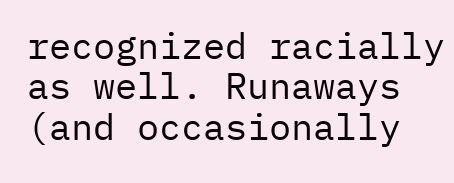recognized racially as well. Runaways (and occasionally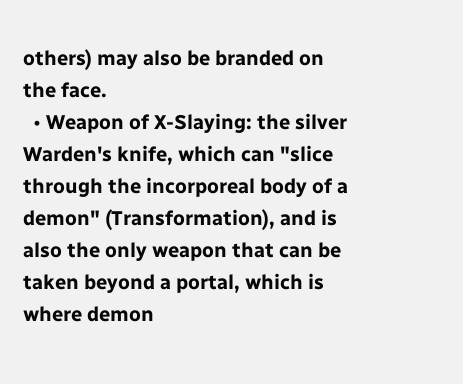others) may also be branded on the face.
  • Weapon of X-Slaying: the silver Warden's knife, which can "slice through the incorporeal body of a demon" (Transformation), and is also the only weapon that can be taken beyond a portal, which is where demon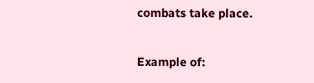combats take place.


Example of: